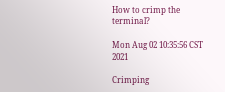How to crimp the terminal?

Mon Aug 02 10:35:56 CST 2021

Crimping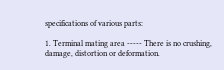specifications of various parts:

1. Terminal mating area ----- There is no crushing, damage, distortion or deformation.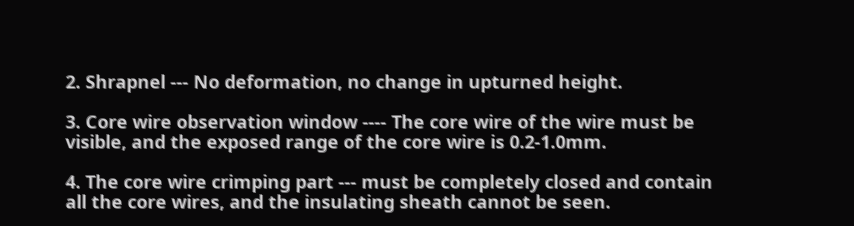2. Shrapnel --- No deformation, no change in upturned height.

3. Core wire observation window ---- The core wire of the wire must be visible, and the exposed range of the core wire is 0.2-1.0mm.

4. The core wire crimping part --- must be completely closed and contain all the core wires, and the insulating sheath cannot be seen.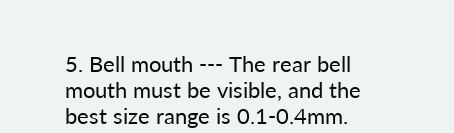5. Bell mouth --- The rear bell mouth must be visible, and the best size range is 0.1-0.4mm.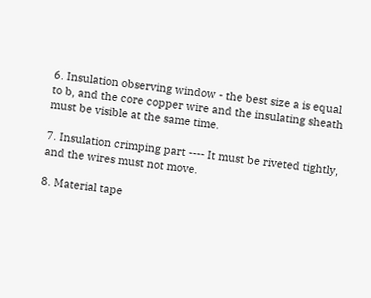6. Insulation observing window - the best size a is equal to b, and the core copper wire and the insulating sheath must be visible at the same time.

7. Insulation crimping part ---- It must be riveted tightly, and the wires must not move.

8. Material tape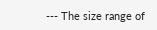--- The size range of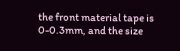the front material tape is 0-0.3mm, and the size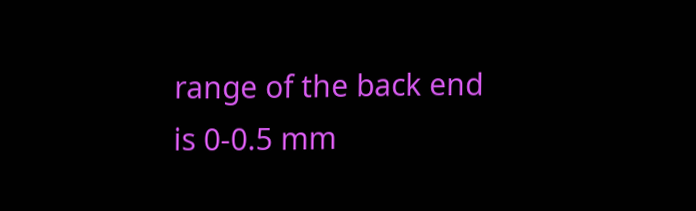range of the back end is 0-0.5 mm